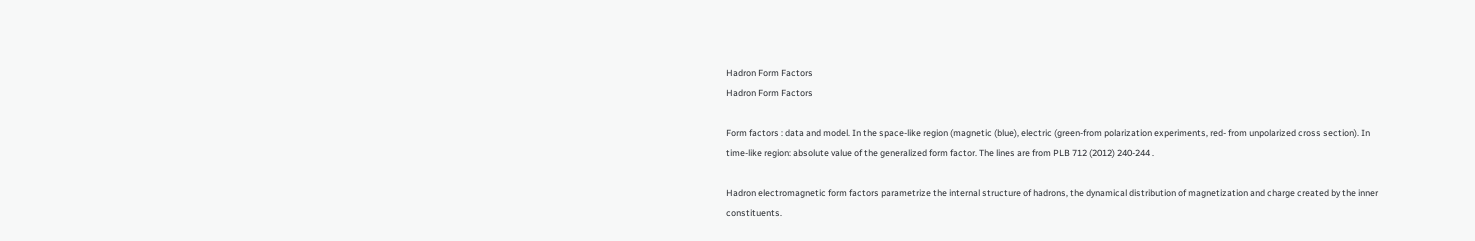Hadron Form Factors
Hadron Form Factors

Form factors : data and model. In the space-like region (magnetic (blue), electric (green-from polarization experiments, red- from unpolarized cross section). In time-like region: absolute value of the generalized form factor. The lines are from PLB 712 (2012) 240-244 .

Hadron electromagnetic form factors parametrize the internal structure of hadrons, the dynamical distribution of magnetization and charge created by the inner constituents.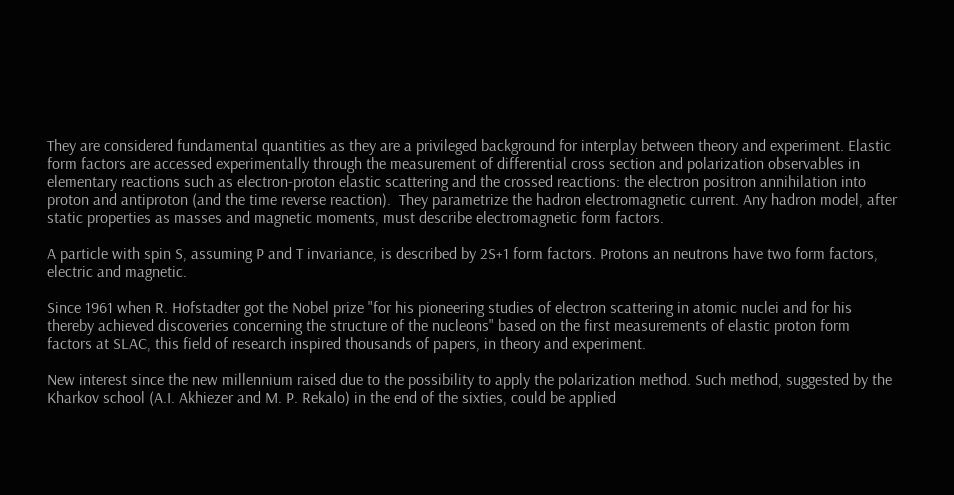They are considered fundamental quantities as they are a privileged background for interplay between theory and experiment. Elastic form factors are accessed experimentally through the measurement of differential cross section and polarization observables in elementary reactions such as electron-proton elastic scattering and the crossed reactions: the electron positron annihilation into proton and antiproton (and the time reverse reaction).  They parametrize the hadron electromagnetic current. Any hadron model, after static properties as masses and magnetic moments, must describe electromagnetic form factors.

A particle with spin S, assuming P and T invariance, is described by 2S+1 form factors. Protons an neutrons have two form factors, electric and magnetic.

Since 1961 when R. Hofstadter got the Nobel prize "for his pioneering studies of electron scattering in atomic nuclei and for his thereby achieved discoveries concerning the structure of the nucleons" based on the first measurements of elastic proton form factors at SLAC, this field of research inspired thousands of papers, in theory and experiment.

New interest since the new millennium raised due to the possibility to apply the polarization method. Such method, suggested by the Kharkov school (A.I. Akhiezer and M. P. Rekalo) in the end of the sixties, could be applied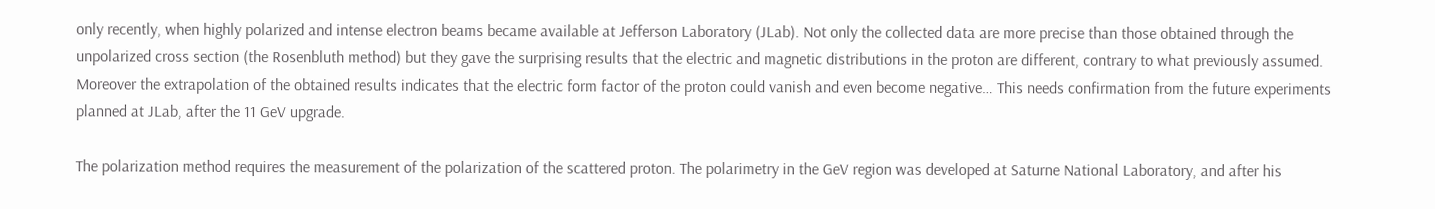only recently, when highly polarized and intense electron beams became available at Jefferson Laboratory (JLab). Not only the collected data are more precise than those obtained through the unpolarized cross section (the Rosenbluth method) but they gave the surprising results that the electric and magnetic distributions in the proton are different, contrary to what previously assumed. Moreover the extrapolation of the obtained results indicates that the electric form factor of the proton could vanish and even become negative… This needs confirmation from the future experiments planned at JLab, after the 11 GeV upgrade.

The polarization method requires the measurement of the polarization of the scattered proton. The polarimetry in the GeV region was developed at Saturne National Laboratory, and after his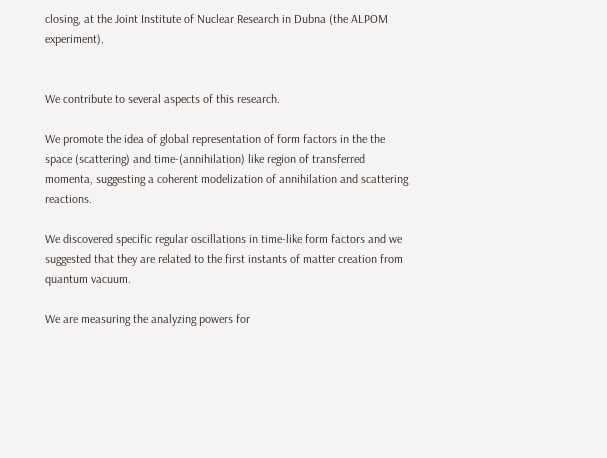closing, at the Joint Institute of Nuclear Research in Dubna (the ALPOM experiment).


We contribute to several aspects of this research.

We promote the idea of global representation of form factors in the the space (scattering) and time-(annihilation) like region of transferred momenta, suggesting a coherent modelization of annihilation and scattering reactions.

We discovered specific regular oscillations in time-like form factors and we suggested that they are related to the first instants of matter creation from quantum vacuum.

We are measuring the analyzing powers for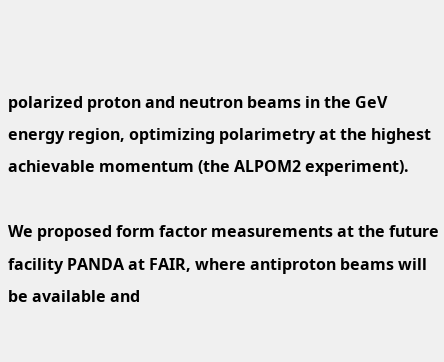polarized proton and neutron beams in the GeV energy region, optimizing polarimetry at the highest achievable momentum (the ALPOM2 experiment).

We proposed form factor measurements at the future facility PANDA at FAIR, where antiproton beams will be available and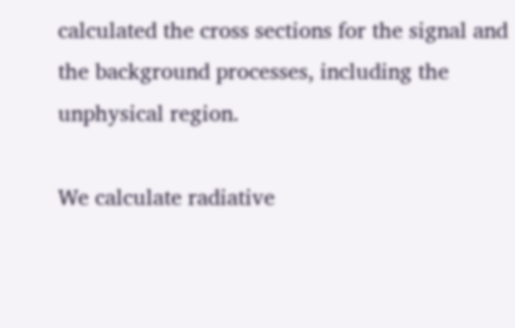calculated the cross sections for the signal and the background processes, including the unphysical region.

We calculate radiative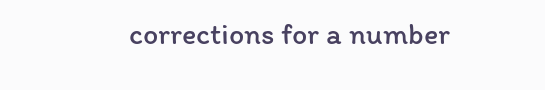corrections for a number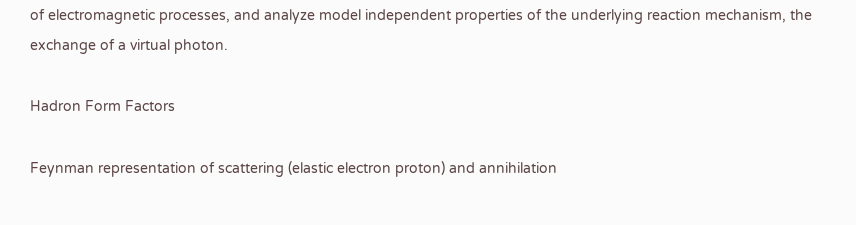of electromagnetic processes, and analyze model independent properties of the underlying reaction mechanism, the exchange of a virtual photon.

Hadron Form Factors

Feynman representation of scattering (elastic electron proton) and annihilation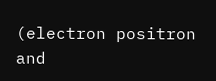(electron positron and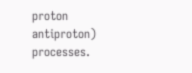proton antiproton) processes.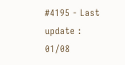#4195 - Last update : 01/08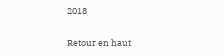2018


Retour en haut